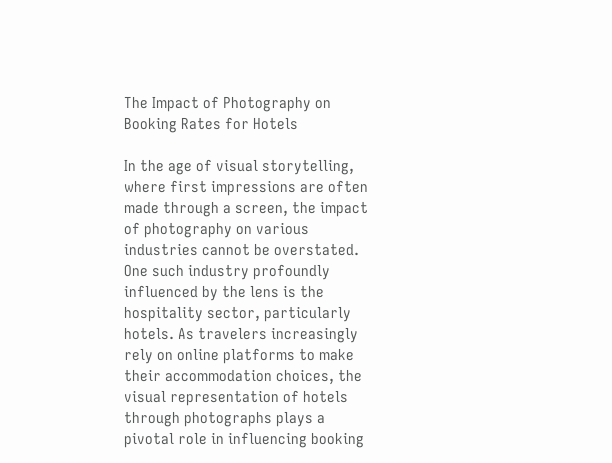The Impact of Photography on Booking Rates for Hotels

In the age of visual storytelling, where first impressions are often made through a screen, the impact of photography on various industries cannot be overstated. One such industry profoundly influenced by the lens is the hospitality sector, particularly hotels. As travelers increasingly rely on online platforms to make their accommodation choices, the visual representation of hotels through photographs plays a pivotal role in influencing booking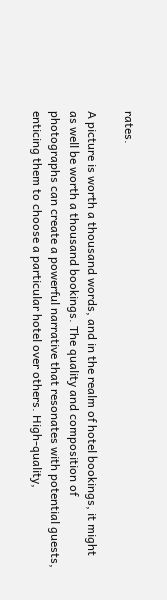rates.

A picture is worth a thousand words, and in the realm of hotel bookings, it might as well be worth a thousand bookings. The quality and composition of photographs can create a powerful narrative that resonates with potential guests, enticing them to choose a particular hotel over others. High-quality,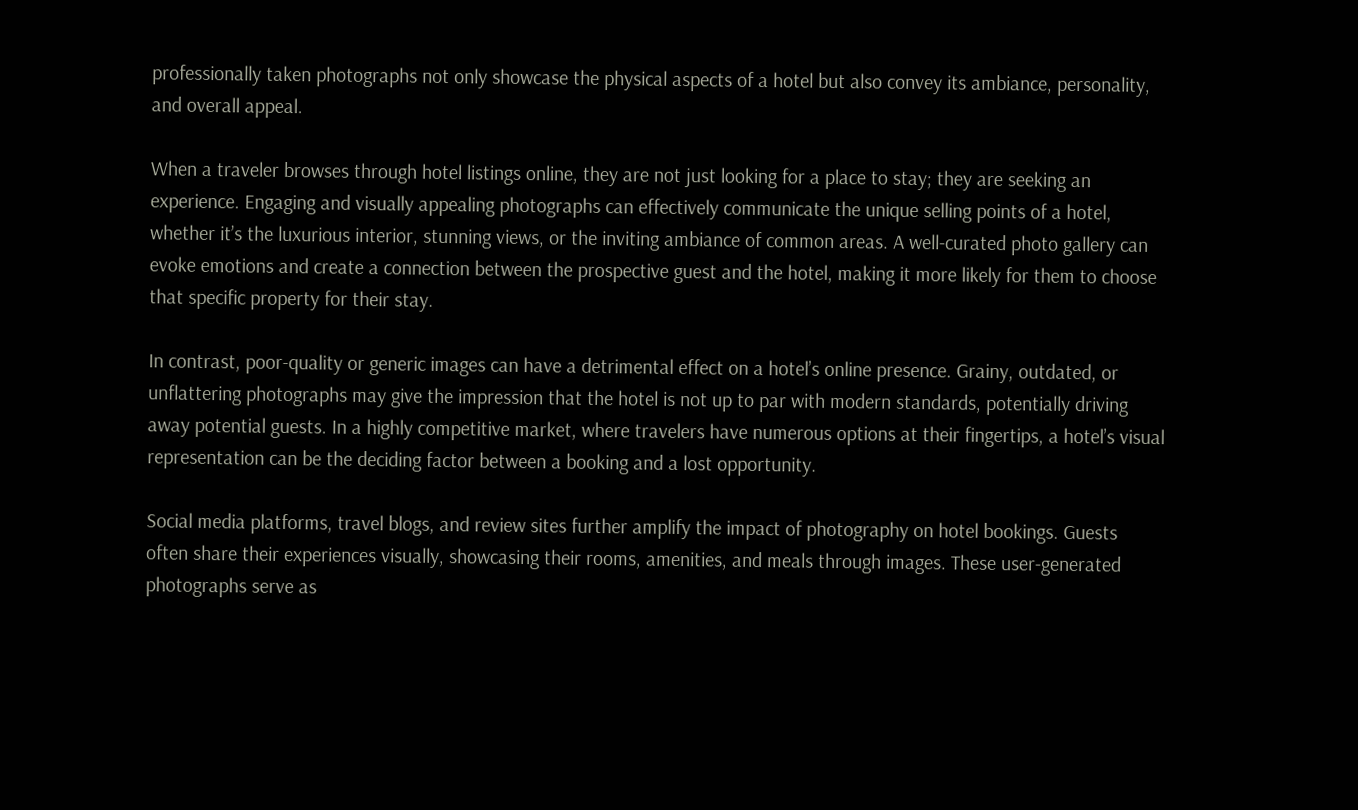professionally taken photographs not only showcase the physical aspects of a hotel but also convey its ambiance, personality, and overall appeal.

When a traveler browses through hotel listings online, they are not just looking for a place to stay; they are seeking an experience. Engaging and visually appealing photographs can effectively communicate the unique selling points of a hotel, whether it’s the luxurious interior, stunning views, or the inviting ambiance of common areas. A well-curated photo gallery can evoke emotions and create a connection between the prospective guest and the hotel, making it more likely for them to choose that specific property for their stay.

In contrast, poor-quality or generic images can have a detrimental effect on a hotel’s online presence. Grainy, outdated, or unflattering photographs may give the impression that the hotel is not up to par with modern standards, potentially driving away potential guests. In a highly competitive market, where travelers have numerous options at their fingertips, a hotel’s visual representation can be the deciding factor between a booking and a lost opportunity.

Social media platforms, travel blogs, and review sites further amplify the impact of photography on hotel bookings. Guests often share their experiences visually, showcasing their rooms, amenities, and meals through images. These user-generated photographs serve as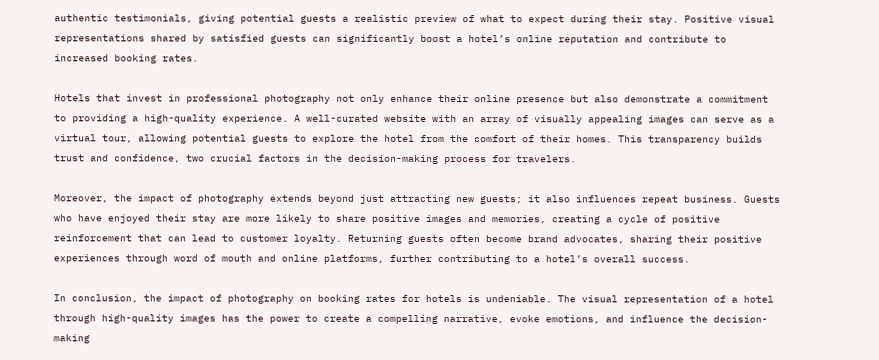authentic testimonials, giving potential guests a realistic preview of what to expect during their stay. Positive visual representations shared by satisfied guests can significantly boost a hotel’s online reputation and contribute to increased booking rates.

Hotels that invest in professional photography not only enhance their online presence but also demonstrate a commitment to providing a high-quality experience. A well-curated website with an array of visually appealing images can serve as a virtual tour, allowing potential guests to explore the hotel from the comfort of their homes. This transparency builds trust and confidence, two crucial factors in the decision-making process for travelers.

Moreover, the impact of photography extends beyond just attracting new guests; it also influences repeat business. Guests who have enjoyed their stay are more likely to share positive images and memories, creating a cycle of positive reinforcement that can lead to customer loyalty. Returning guests often become brand advocates, sharing their positive experiences through word of mouth and online platforms, further contributing to a hotel’s overall success.

In conclusion, the impact of photography on booking rates for hotels is undeniable. The visual representation of a hotel through high-quality images has the power to create a compelling narrative, evoke emotions, and influence the decision-making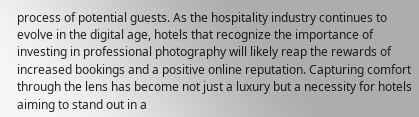process of potential guests. As the hospitality industry continues to evolve in the digital age, hotels that recognize the importance of investing in professional photography will likely reap the rewards of increased bookings and a positive online reputation. Capturing comfort through the lens has become not just a luxury but a necessity for hotels aiming to stand out in a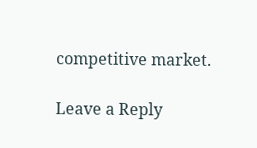competitive market.

Leave a Reply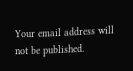Your email address will not be published.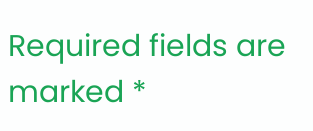Required fields are marked *